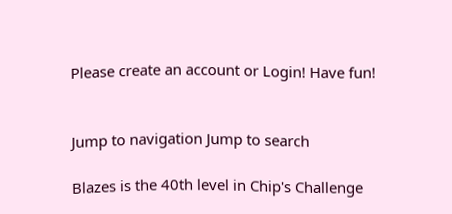Please create an account or Login! Have fun!


Jump to navigation Jump to search

Blazes is the 40th level in Chip's Challenge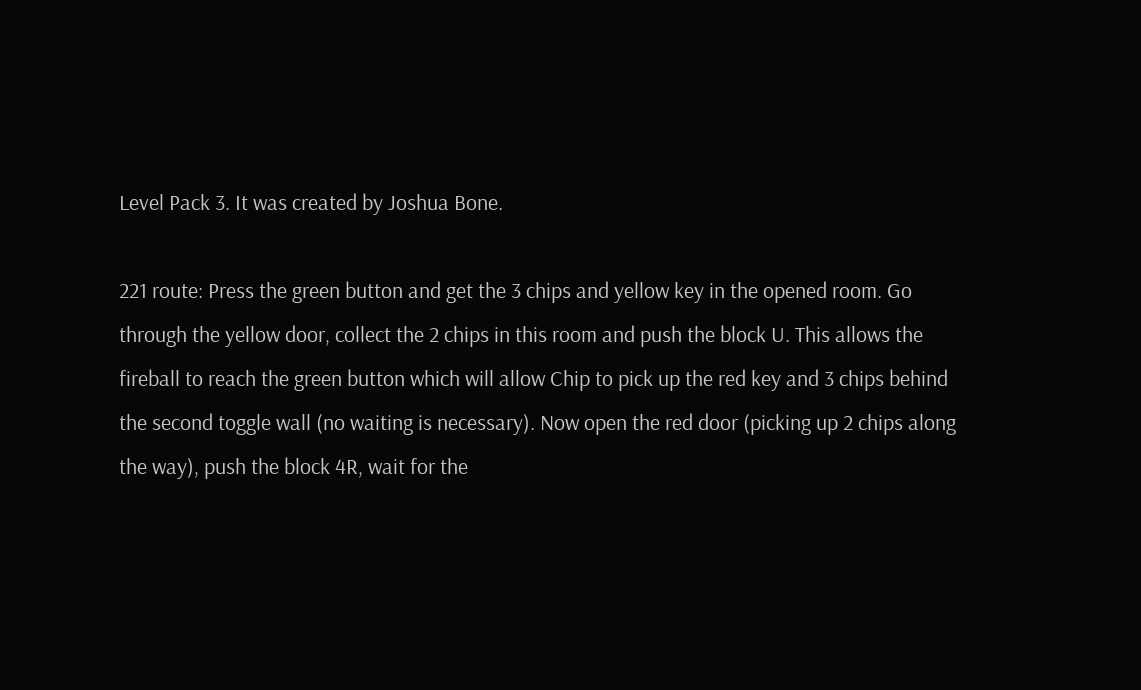Level Pack 3. It was created by Joshua Bone.

221 route: Press the green button and get the 3 chips and yellow key in the opened room. Go through the yellow door, collect the 2 chips in this room and push the block U. This allows the fireball to reach the green button which will allow Chip to pick up the red key and 3 chips behind the second toggle wall (no waiting is necessary). Now open the red door (picking up 2 chips along the way), push the block 4R, wait for the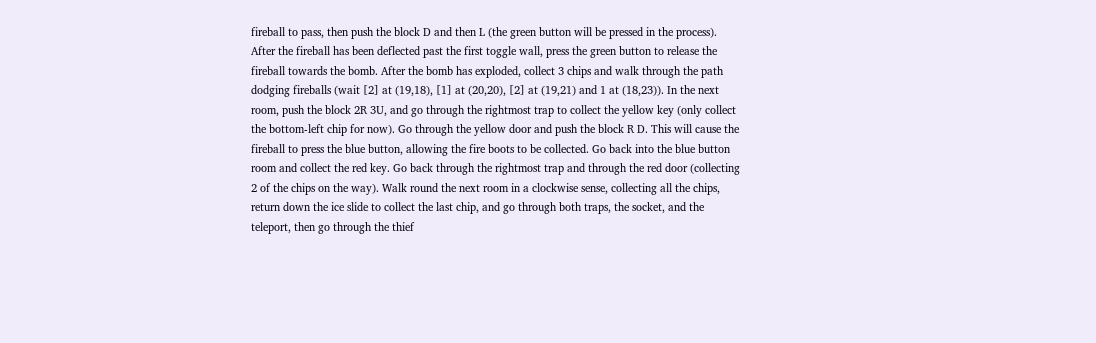fireball to pass, then push the block D and then L (the green button will be pressed in the process). After the fireball has been deflected past the first toggle wall, press the green button to release the fireball towards the bomb. After the bomb has exploded, collect 3 chips and walk through the path dodging fireballs (wait [2] at (19,18), [1] at (20,20), [2] at (19,21) and 1 at (18,23)). In the next room, push the block 2R 3U, and go through the rightmost trap to collect the yellow key (only collect the bottom-left chip for now). Go through the yellow door and push the block R D. This will cause the fireball to press the blue button, allowing the fire boots to be collected. Go back into the blue button room and collect the red key. Go back through the rightmost trap and through the red door (collecting 2 of the chips on the way). Walk round the next room in a clockwise sense, collecting all the chips, return down the ice slide to collect the last chip, and go through both traps, the socket, and the teleport, then go through the thief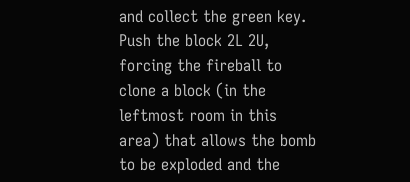and collect the green key. Push the block 2L 2U, forcing the fireball to clone a block (in the leftmost room in this area) that allows the bomb to be exploded and the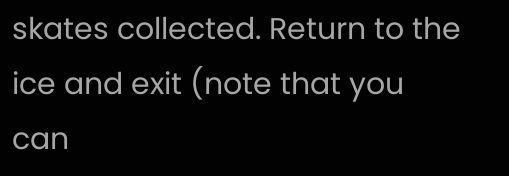skates collected. Return to the ice and exit (note that you can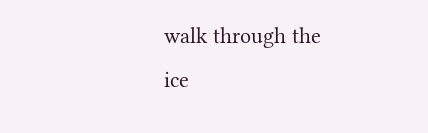walk through the ice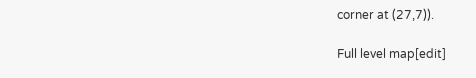corner at (27,7)).

Full level map[edit]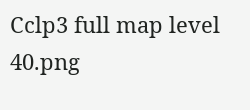Cclp3 full map level 40.png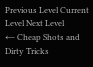Previous Level Current Level Next Level
← Cheap Shots and Dirty Tricks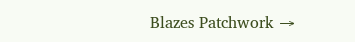Blazes Patchwork →